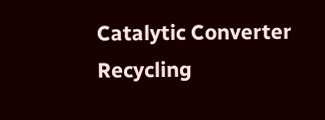Catalytic Converter Recycling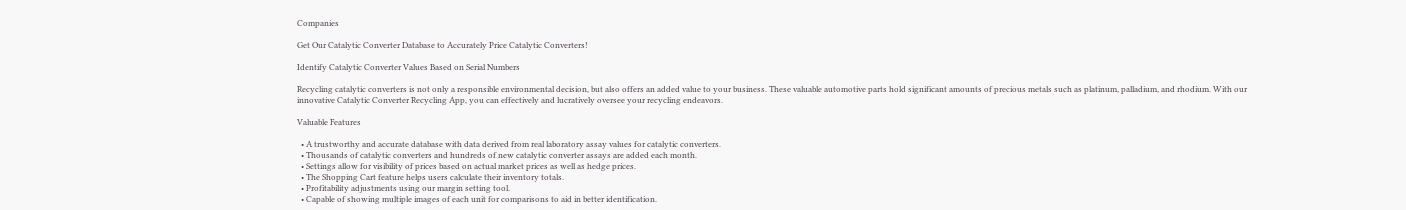Companies

Get Our Catalytic Converter Database to Accurately Price Catalytic Converters!

Identify Catalytic Converter Values Based on Serial Numbers

Recycling catalytic converters is not only a responsible environmental decision, but also offers an added value to your business. These valuable automotive parts hold significant amounts of precious metals such as platinum, palladium, and rhodium. With our innovative Catalytic Converter Recycling App, you can effectively and lucratively oversee your recycling endeavors.

Valuable Features

  • A trustworthy and accurate database with data derived from real laboratory assay values for catalytic converters.
  • Thousands of catalytic converters and hundreds of new catalytic converter assays are added each month.
  • Settings allow for visibility of prices based on actual market prices as well as hedge prices.
  • The Shopping Cart feature helps users calculate their inventory totals.
  • Profitability adjustments using our margin setting tool.
  • Capable of showing multiple images of each unit for comparisons to aid in better identification.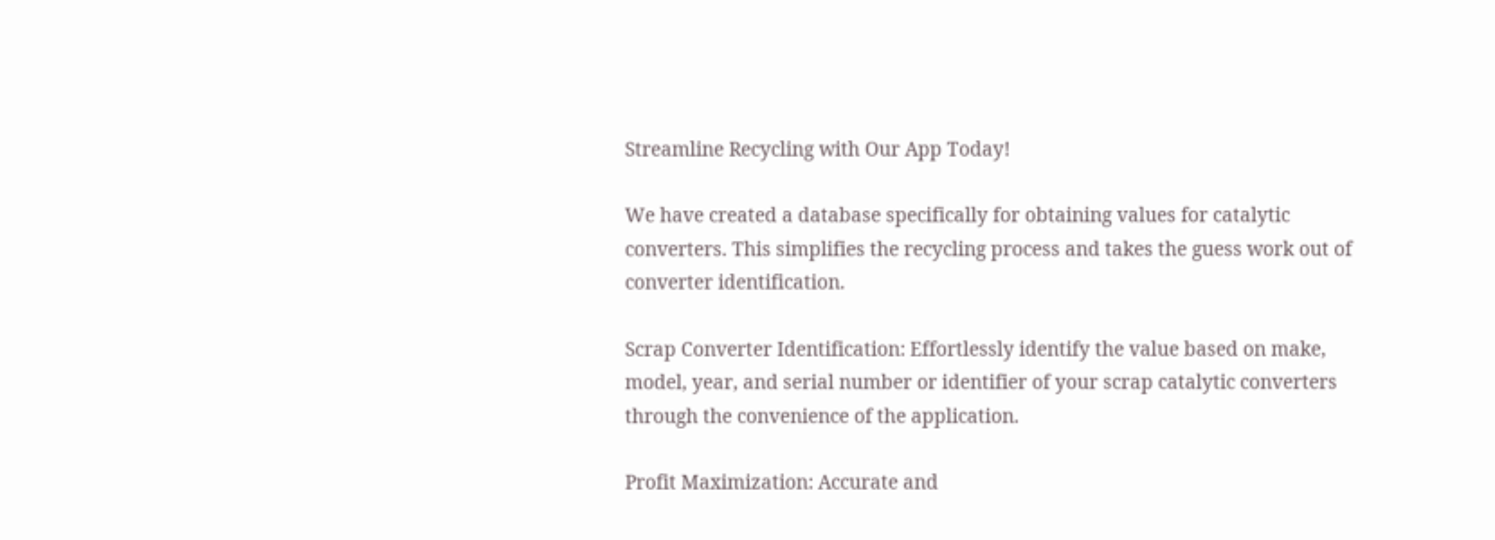Streamline Recycling with Our App Today!

We have created a database specifically for obtaining values for catalytic converters. This simplifies the recycling process and takes the guess work out of converter identification.

Scrap Converter Identification: Effortlessly identify the value based on make, model, year, and serial number or identifier of your scrap catalytic converters through the convenience of the application.

Profit Maximization: Accurate and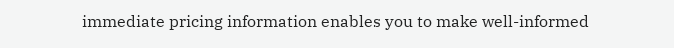immediate pricing information enables you to make well-informed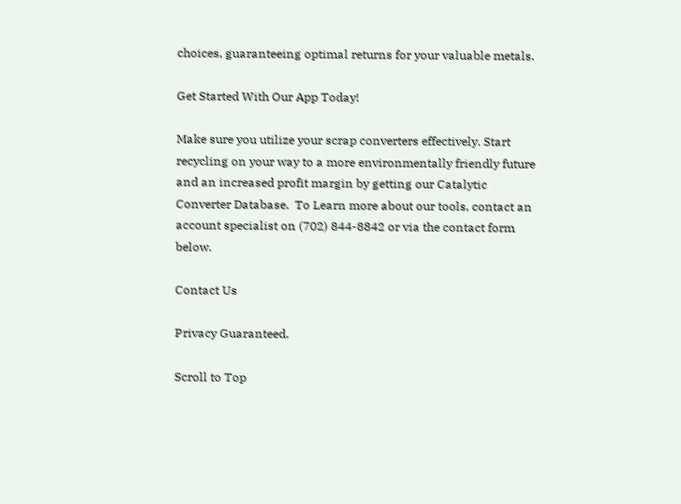choices, guaranteeing optimal returns for your valuable metals.

Get Started With Our App Today!

Make sure you utilize your scrap converters effectively. Start recycling on your way to a more environmentally friendly future and an increased profit margin by getting our Catalytic Converter Database.  To Learn more about our tools, contact an account specialist on (702) 844-8842 or via the contact form below.

Contact Us

Privacy Guaranteed.

Scroll to Top